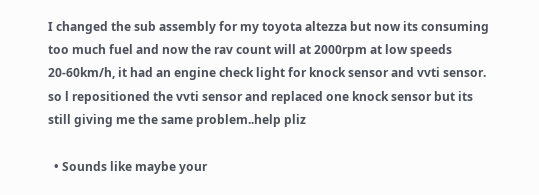I changed the sub assembly for my toyota altezza but now its consuming too much fuel and now the rav count will at 2000rpm at low speeds 20-60km/h, it had an engine check light for knock sensor and vvti sensor. so l repositioned the vvti sensor and replaced one knock sensor but its still giving me the same problem..help pliz

  • Sounds like maybe your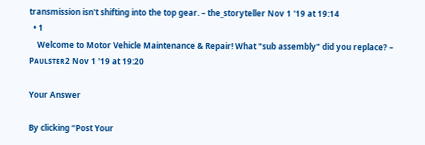transmission isn't shifting into the top gear. – the_storyteller Nov 1 '19 at 19:14
  • 1
    Welcome to Motor Vehicle Maintenance & Repair! What "sub assembly" did you replace? – Pᴀᴜʟsᴛᴇʀ2 Nov 1 '19 at 19:20

Your Answer

By clicking “Post Your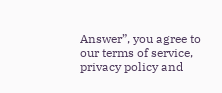Answer”, you agree to our terms of service, privacy policy and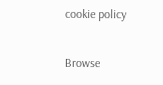cookie policy

Browse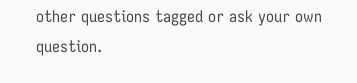other questions tagged or ask your own question.